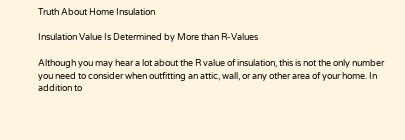Truth About Home Insulation

Insulation Value Is Determined by More than R-Values

Although you may hear a lot about the R value of insulation, this is not the only number you need to consider when outfitting an attic, wall, or any other area of your home. In addition to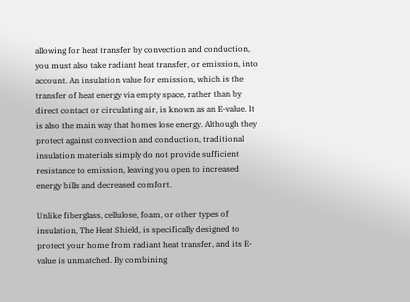allowing for heat transfer by convection and conduction, you must also take radiant heat transfer, or emission, into account. An insulation value for emission, which is the transfer of heat energy via empty space, rather than by direct contact or circulating air, is known as an E-value. It is also the main way that homes lose energy. Although they protect against convection and conduction, traditional insulation materials simply do not provide sufficient resistance to emission, leaving you open to increased energy bills and decreased comfort.

Unlike fiberglass, cellulose, foam, or other types of insulation, The Heat Shield, is specifically designed to protect your home from radiant heat transfer, and its E-value is unmatched. By combining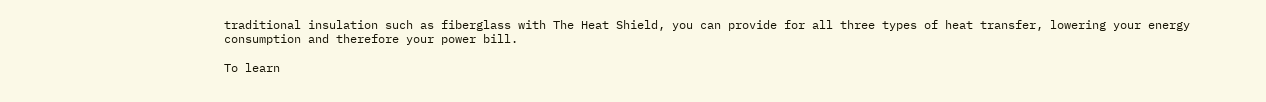traditional insulation such as fiberglass with The Heat Shield, you can provide for all three types of heat transfer, lowering your energy consumption and therefore your power bill.

To learn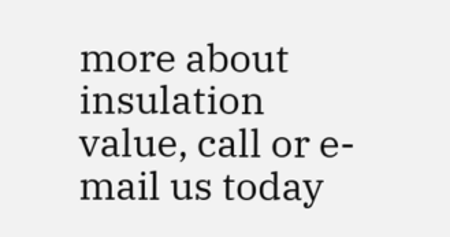more about insulation value, call or e-mail us today